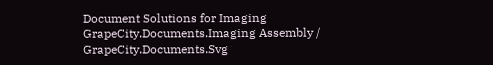Document Solutions for Imaging
GrapeCity.Documents.Imaging Assembly / GrapeCity.Documents.Svg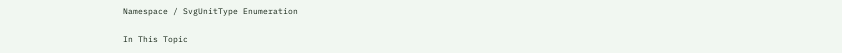Namespace / SvgUnitType Enumeration

In This Topic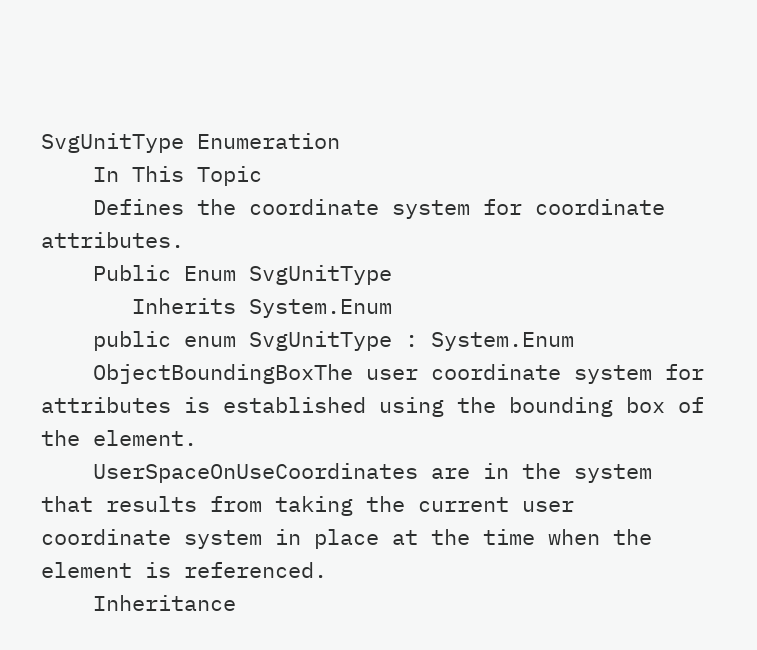SvgUnitType Enumeration
    In This Topic
    Defines the coordinate system for coordinate attributes.
    Public Enum SvgUnitType
       Inherits System.Enum
    public enum SvgUnitType : System.Enum
    ObjectBoundingBoxThe user coordinate system for attributes is established using the bounding box of the element.
    UserSpaceOnUseCoordinates are in the system that results from taking the current user coordinate system in place at the time when the element is referenced.
    Inheritance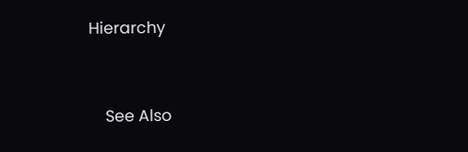Hierarchy


    See Also